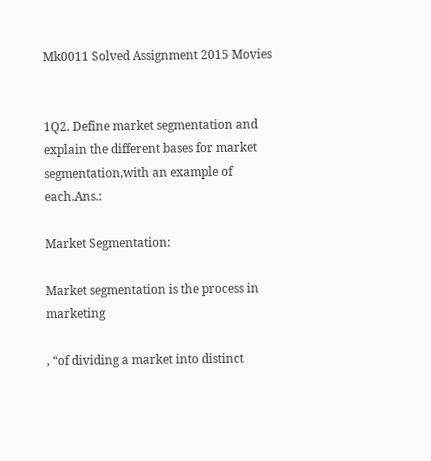Mk0011 Solved Assignment 2015 Movies


1Q2. Define market segmentation and explain the different bases for market segmentation,with an example of each.Ans.:

Market Segmentation:

Market segmentation is the process in marketing

, “of dividing a market into distinct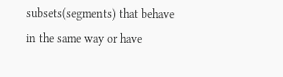subsets(segments) that behave in the same way or have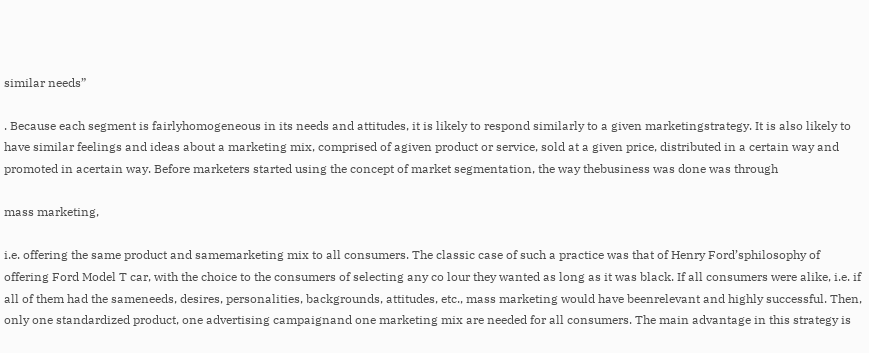similar needs”

. Because each segment is fairlyhomogeneous in its needs and attitudes, it is likely to respond similarly to a given marketingstrategy. It is also likely to have similar feelings and ideas about a marketing mix, comprised of agiven product or service, sold at a given price, distributed in a certain way and promoted in acertain way. Before marketers started using the concept of market segmentation, the way thebusiness was done was through

mass marketing,

i.e. offering the same product and samemarketing mix to all consumers. The classic case of such a practice was that of Henry Ford’sphilosophy of offering Ford Model T car, with the choice to the consumers of selecting any co lour they wanted as long as it was black. If all consumers were alike, i.e. if all of them had the sameneeds, desires, personalities, backgrounds, attitudes, etc., mass marketing would have beenrelevant and highly successful. Then, only one standardized product, one advertising campaignand one marketing mix are needed for all consumers. The main advantage in this strategy is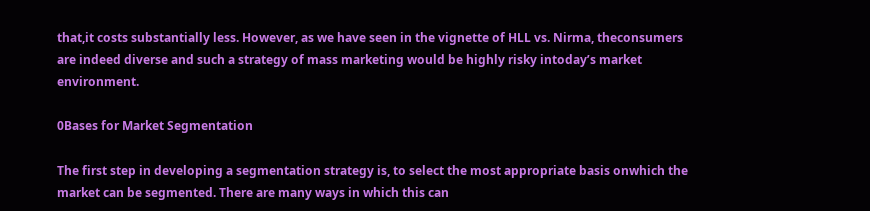that,it costs substantially less. However, as we have seen in the vignette of HLL vs. Nirma, theconsumers are indeed diverse and such a strategy of mass marketing would be highly risky intoday’s market environment.

0Bases for Market Segmentation

The first step in developing a segmentation strategy is, to select the most appropriate basis onwhich the market can be segmented. There are many ways in which this can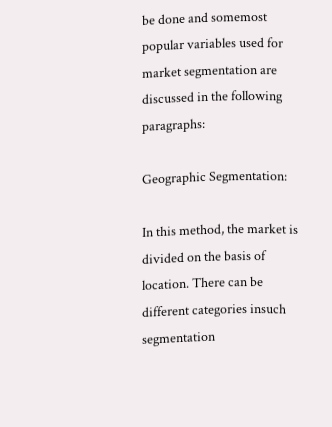be done and somemost popular variables used for market segmentation are discussed in the following paragraphs:

Geographic Segmentation:

In this method, the market is divided on the basis of location. There can be different categories insuch segmentation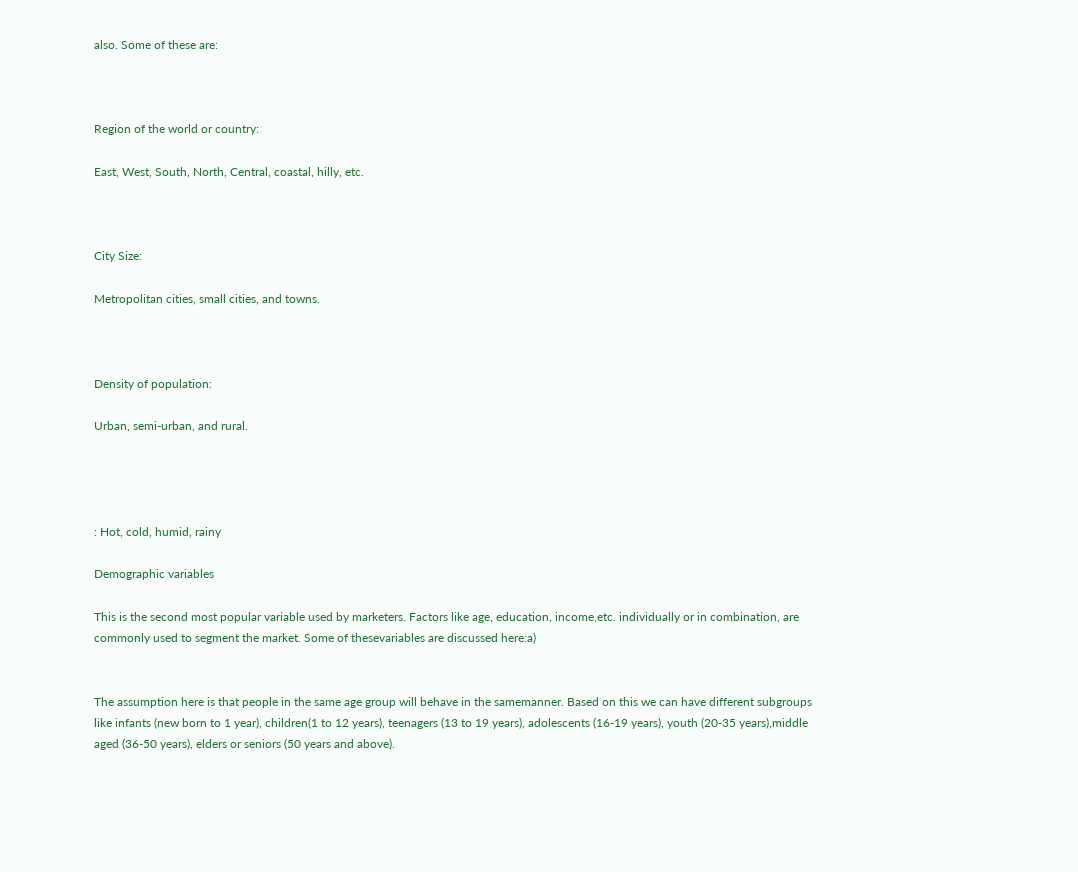also. Some of these are:



Region of the world or country:

East, West, South, North, Central, coastal, hilly, etc.



City Size:

Metropolitan cities, small cities, and towns.



Density of population:

Urban, semi-urban, and rural.




: Hot, cold, humid, rainy

Demographic variables

This is the second most popular variable used by marketers. Factors like age, education, income,etc. individually or in combination, are commonly used to segment the market. Some of thesevariables are discussed here:a)


The assumption here is that people in the same age group will behave in the samemanner. Based on this we can have different subgroups like infants (new born to 1 year), children(1 to 12 years), teenagers (13 to 19 years), adolescents (16-19 years), youth (20-35 years),middle aged (36-50 years), elders or seniors (50 years and above).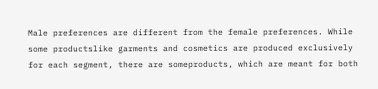Male preferences are different from the female preferences. While some productslike garments and cosmetics are produced exclusively for each segment, there are someproducts, which are meant for both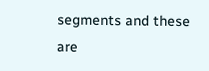segments and these are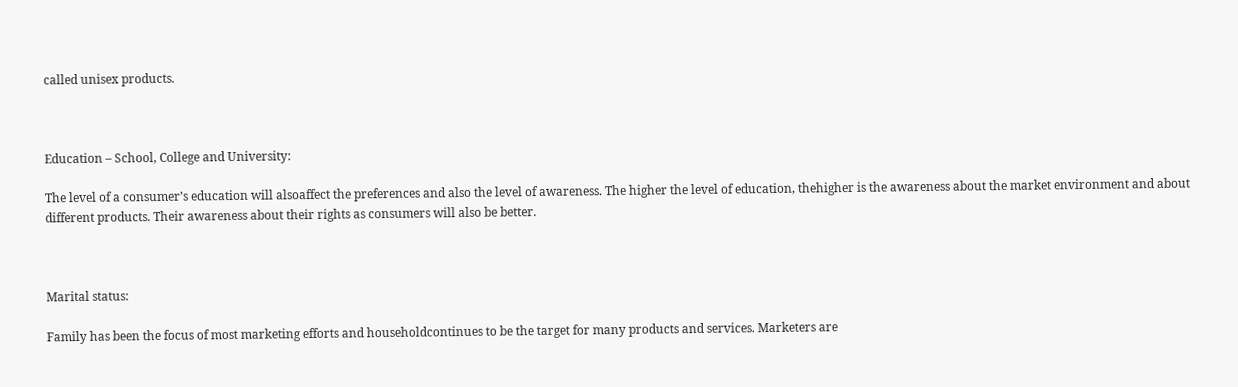called unisex products.



Education – School, College and University:

The level of a consumer’s education will alsoaffect the preferences and also the level of awareness. The higher the level of education, thehigher is the awareness about the market environment and about different products. Their awareness about their rights as consumers will also be better.



Marital status:

Family has been the focus of most marketing efforts and householdcontinues to be the target for many products and services. Marketers are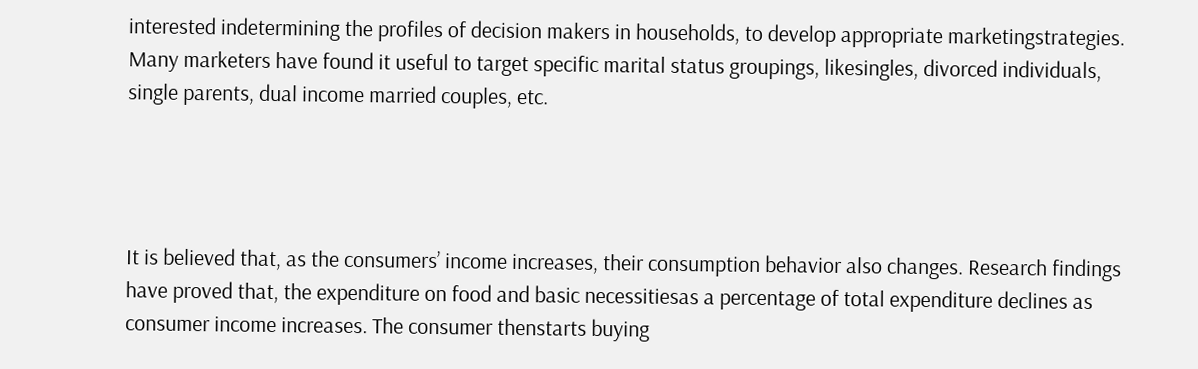interested indetermining the profiles of decision makers in households, to develop appropriate marketingstrategies. Many marketers have found it useful to target specific marital status groupings, likesingles, divorced individuals, single parents, dual income married couples, etc.




It is believed that, as the consumers’ income increases, their consumption behavior also changes. Research findings have proved that, the expenditure on food and basic necessitiesas a percentage of total expenditure declines as consumer income increases. The consumer thenstarts buying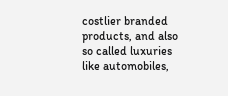costlier branded products, and also so called luxuries like automobiles,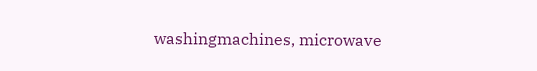washingmachines, microwave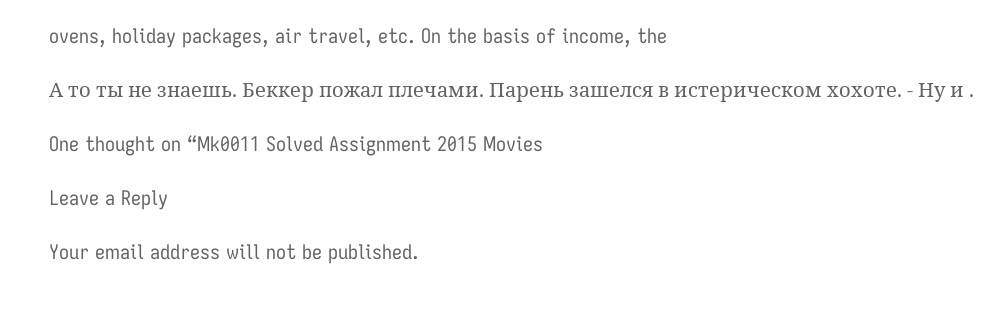ovens, holiday packages, air travel, etc. On the basis of income, the

А то ты не знаешь. Беккер пожал плечами. Парень зашелся в истерическом хохоте. - Ну и .

One thought on “Mk0011 Solved Assignment 2015 Movies

Leave a Reply

Your email address will not be published.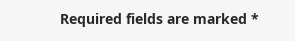Required fields are marked *